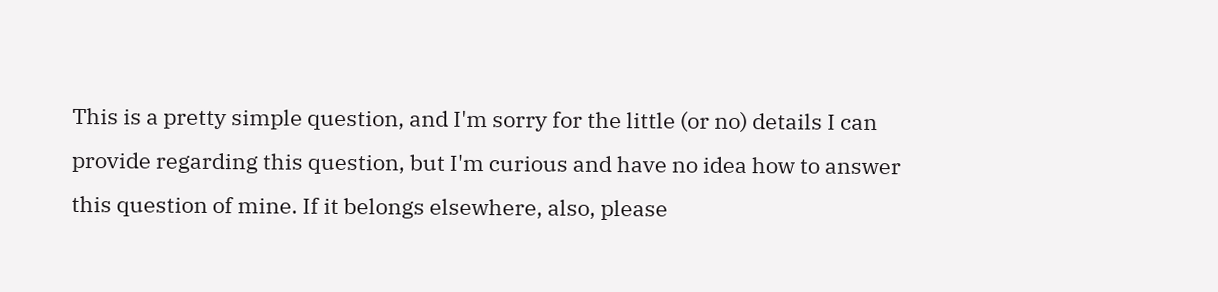This is a pretty simple question, and I'm sorry for the little (or no) details I can provide regarding this question, but I'm curious and have no idea how to answer this question of mine. If it belongs elsewhere, also, please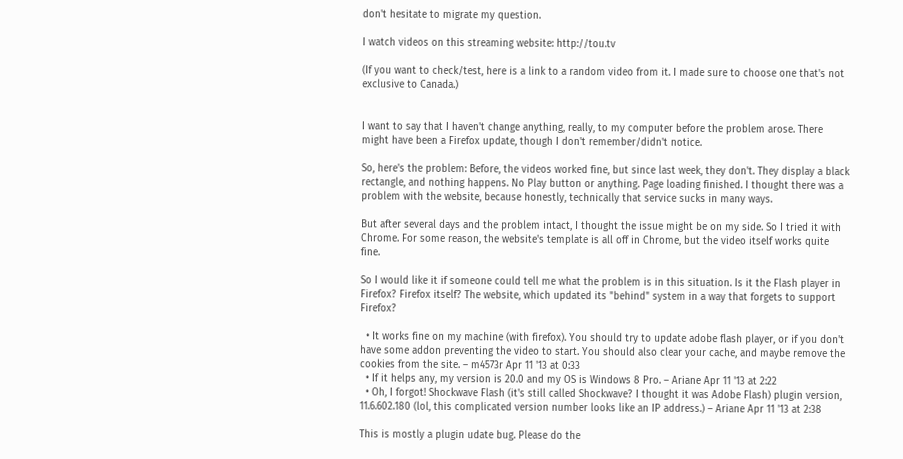don't hesitate to migrate my question.

I watch videos on this streaming website: http://tou.tv

(If you want to check/test, here is a link to a random video from it. I made sure to choose one that's not exclusive to Canada.)


I want to say that I haven't change anything, really, to my computer before the problem arose. There might have been a Firefox update, though I don't remember/didn't notice.

So, here's the problem: Before, the videos worked fine, but since last week, they don't. They display a black rectangle, and nothing happens. No Play button or anything. Page loading finished. I thought there was a problem with the website, because honestly, technically that service sucks in many ways.

But after several days and the problem intact, I thought the issue might be on my side. So I tried it with Chrome. For some reason, the website's template is all off in Chrome, but the video itself works quite fine.

So I would like it if someone could tell me what the problem is in this situation. Is it the Flash player in Firefox? Firefox itself? The website, which updated its "behind" system in a way that forgets to support Firefox?

  • It works fine on my machine (with firefox). You should try to update adobe flash player, or if you don't have some addon preventing the video to start. You should also clear your cache, and maybe remove the cookies from the site. – m4573r Apr 11 '13 at 0:33
  • If it helps any, my version is 20.0 and my OS is Windows 8 Pro. – Ariane Apr 11 '13 at 2:22
  • Oh, I forgot! Shockwave Flash (it's still called Shockwave? I thought it was Adobe Flash) plugin version, 11.6.602.180 (lol, this complicated version number looks like an IP address.) – Ariane Apr 11 '13 at 2:38

This is mostly a plugin udate bug. Please do the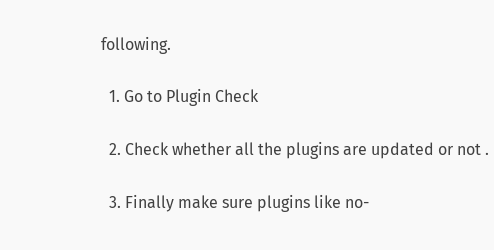following.

  1. Go to Plugin Check

  2. Check whether all the plugins are updated or not .

  3. Finally make sure plugins like no-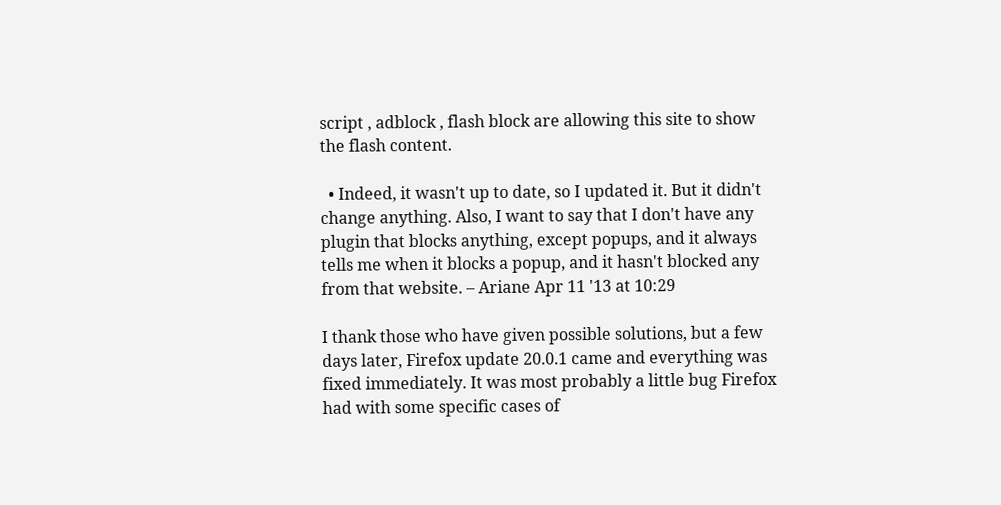script , adblock , flash block are allowing this site to show the flash content.

  • Indeed, it wasn't up to date, so I updated it. But it didn't change anything. Also, I want to say that I don't have any plugin that blocks anything, except popups, and it always tells me when it blocks a popup, and it hasn't blocked any from that website. – Ariane Apr 11 '13 at 10:29

I thank those who have given possible solutions, but a few days later, Firefox update 20.0.1 came and everything was fixed immediately. It was most probably a little bug Firefox had with some specific cases of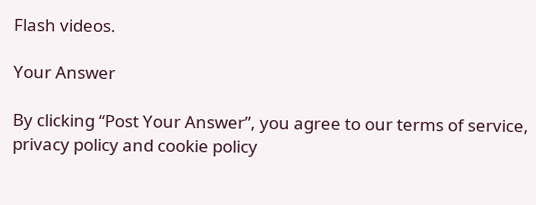Flash videos.

Your Answer

By clicking “Post Your Answer”, you agree to our terms of service, privacy policy and cookie policy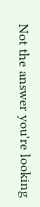Not the answer you're looking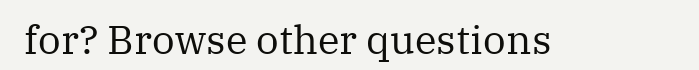for? Browse other questions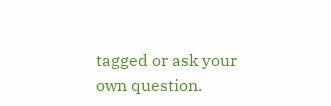tagged or ask your own question.